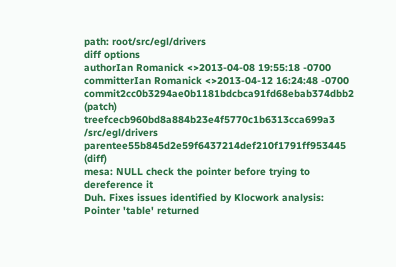path: root/src/egl/drivers
diff options
authorIan Romanick <>2013-04-08 19:55:18 -0700
committerIan Romanick <>2013-04-12 16:24:48 -0700
commit2cc0b3294ae0b1181bdcbca91fd68ebab374dbb2 (patch)
treefcecb960bd8a884b23e4f5770c1b6313cca699a3 /src/egl/drivers
parentee55b845d2e59f6437214def210f1791ff953445 (diff)
mesa: NULL check the pointer before trying to dereference it
Duh. Fixes issues identified by Klocwork analysis: Pointer 'table' returned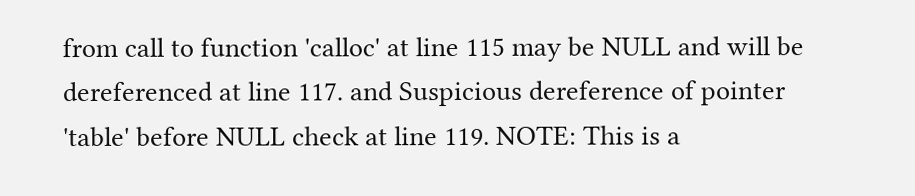from call to function 'calloc' at line 115 may be NULL and will be dereferenced at line 117. and Suspicious dereference of pointer 'table' before NULL check at line 119. NOTE: This is a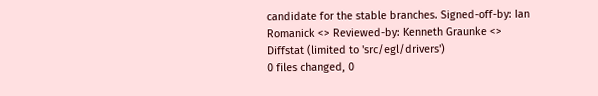candidate for the stable branches. Signed-off-by: Ian Romanick <> Reviewed-by: Kenneth Graunke <>
Diffstat (limited to 'src/egl/drivers')
0 files changed, 0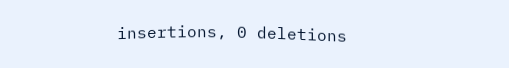insertions, 0 deletions